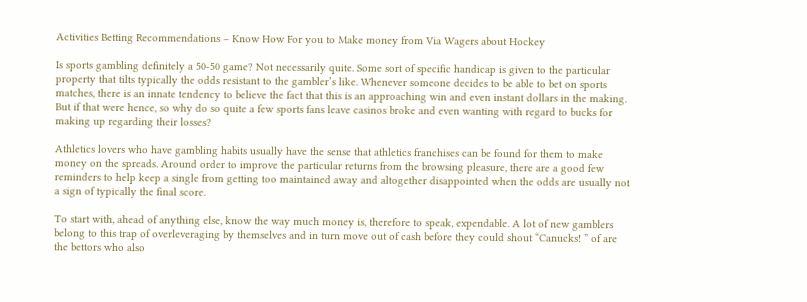Activities Betting Recommendations – Know How For you to Make money from Via Wagers about Hockey

Is sports gambling definitely a 50-50 game? Not necessarily quite. Some sort of specific handicap is given to the particular property that tilts typically the odds resistant to the gambler’s like. Whenever someone decides to be able to bet on sports matches, there is an innate tendency to believe the fact that this is an approaching win and even instant dollars in the making. But if that were hence, so why do so quite a few sports fans leave casinos broke and even wanting with regard to bucks for making up regarding their losses?

Athletics lovers who have gambling habits usually have the sense that athletics franchises can be found for them to make money on the spreads. Around order to improve the particular returns from the browsing pleasure, there are a good few reminders to help keep a single from getting too maintained away and altogether disappointed when the odds are usually not a sign of typically the final score.

To start with, ahead of anything else, know the way much money is, therefore to speak, expendable. A lot of new gamblers belong to this trap of overleveraging by themselves and in turn move out of cash before they could shout “Canucks! ” of are the bettors who also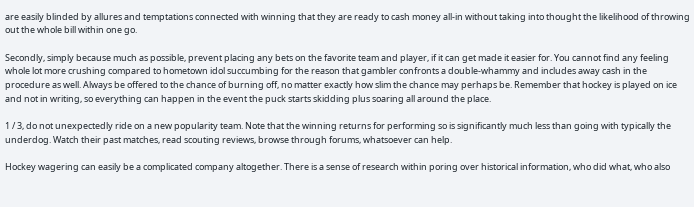are easily blinded by allures and temptations connected with winning that they are ready to cash money all-in without taking into thought the likelihood of throwing out the whole bill within one go.

Secondly, simply because much as possible, prevent placing any bets on the favorite team and player, if it can get made it easier for. You cannot find any feeling whole lot more crushing compared to hometown idol succumbing for the reason that gambler confronts a double-whammy and includes away cash in the procedure as well. Always be offered to the chance of burning off, no matter exactly how slim the chance may perhaps be. Remember that hockey is played on ice and not in writing, so everything can happen in the event the puck starts skidding plus soaring all around the place.

1 / 3, do not unexpectedly ride on a new popularity team. Note that the winning returns for performing so is significantly much less than going with typically the underdog. Watch their past matches, read scouting reviews, browse through forums, whatsoever can help.

Hockey wagering can easily be a complicated company altogether. There is a sense of research within poring over historical information, who did what, who also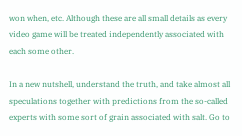won when, etc. Although these are all small details as every video game will be treated independently associated with each some other.

In a new nutshell, understand the truth, and take almost all speculations together with predictions from the so-called experts with some sort of grain associated with salt. Go to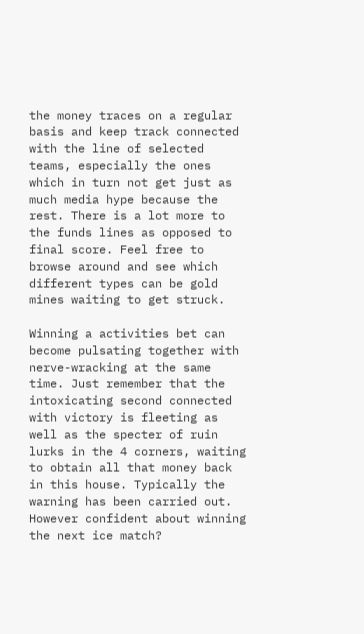the money traces on a regular basis and keep track connected with the line of selected teams, especially the ones which in turn not get just as much media hype because the rest. There is a lot more to the funds lines as opposed to final score. Feel free to browse around and see which different types can be gold mines waiting to get struck.

Winning a activities bet can become pulsating together with nerve-wracking at the same time. Just remember that the intoxicating second connected with victory is fleeting as well as the specter of ruin lurks in the 4 corners, waiting to obtain all that money back in this house. Typically the warning has been carried out. However confident about winning the next ice match?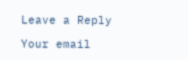Leave a Reply

Your email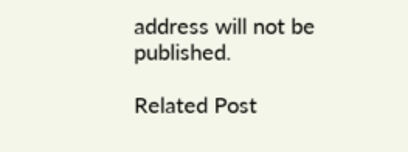address will not be published.

Related Post